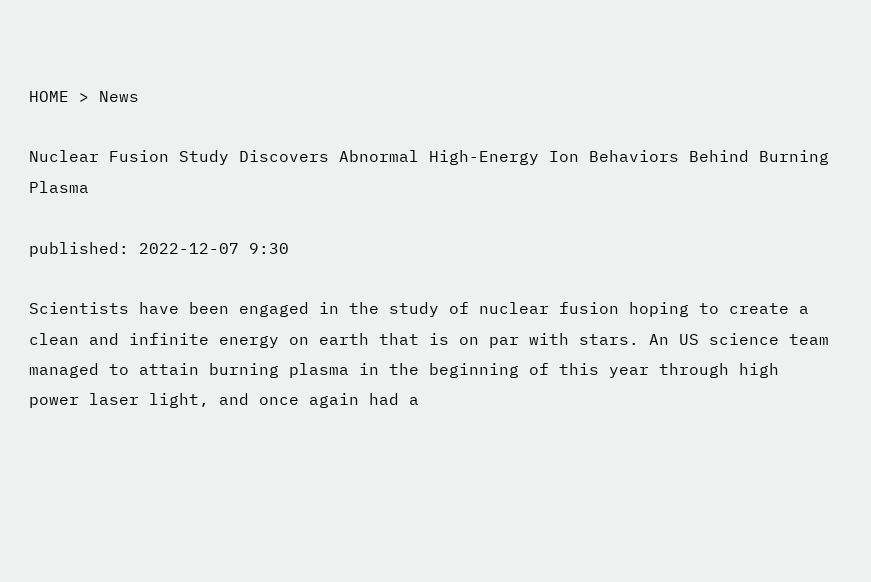HOME > News

Nuclear Fusion Study Discovers Abnormal High-Energy Ion Behaviors Behind Burning Plasma

published: 2022-12-07 9:30

Scientists have been engaged in the study of nuclear fusion hoping to create a clean and infinite energy on earth that is on par with stars. An US science team managed to attain burning plasma in the beginning of this year through high power laser light, and once again had a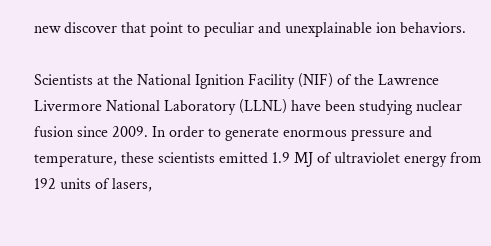new discover that point to peculiar and unexplainable ion behaviors.

Scientists at the National Ignition Facility (NIF) of the Lawrence Livermore National Laboratory (LLNL) have been studying nuclear fusion since 2009. In order to generate enormous pressure and temperature, these scientists emitted 1.9 MJ of ultraviolet energy from 192 units of lasers,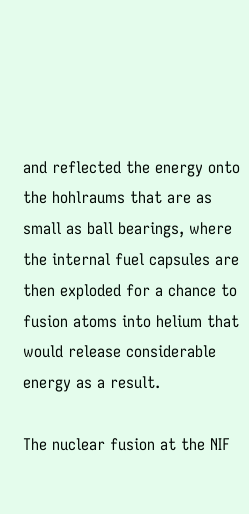and reflected the energy onto the hohlraums that are as small as ball bearings, where the internal fuel capsules are then exploded for a chance to fusion atoms into helium that would release considerable energy as a result.

The nuclear fusion at the NIF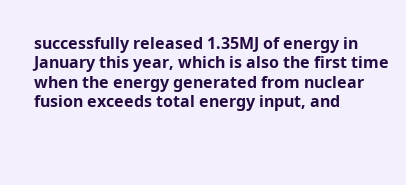successfully released 1.35MJ of energy in January this year, which is also the first time when the energy generated from nuclear fusion exceeds total energy input, and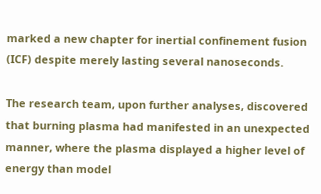marked a new chapter for inertial confinement fusion (ICF) despite merely lasting several nanoseconds.

The research team, upon further analyses, discovered that burning plasma had manifested in an unexpected manner, where the plasma displayed a higher level of energy than model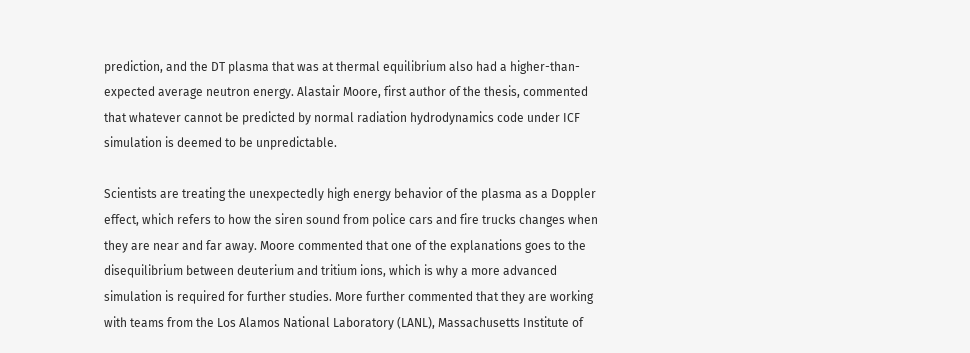prediction, and the DT plasma that was at thermal equilibrium also had a higher-than-expected average neutron energy. Alastair Moore, first author of the thesis, commented that whatever cannot be predicted by normal radiation hydrodynamics code under ICF simulation is deemed to be unpredictable.

Scientists are treating the unexpectedly high energy behavior of the plasma as a Doppler effect, which refers to how the siren sound from police cars and fire trucks changes when they are near and far away. Moore commented that one of the explanations goes to the disequilibrium between deuterium and tritium ions, which is why a more advanced simulation is required for further studies. More further commented that they are working with teams from the Los Alamos National Laboratory (LANL), Massachusetts Institute of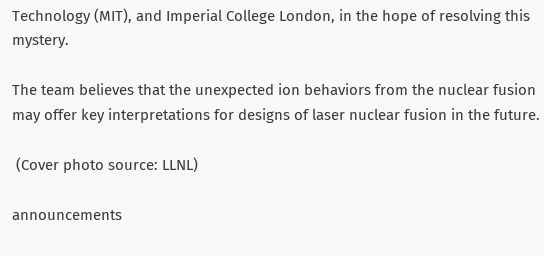Technology (MIT), and Imperial College London, in the hope of resolving this mystery.

The team believes that the unexpected ion behaviors from the nuclear fusion may offer key interpretations for designs of laser nuclear fusion in the future.

 (Cover photo source: LLNL)

announcements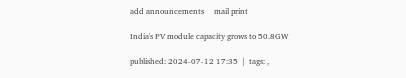add announcements     mail print

India's PV module capacity grows to 50.8GW

published: 2024-07-12 17:35  |  tags: ,